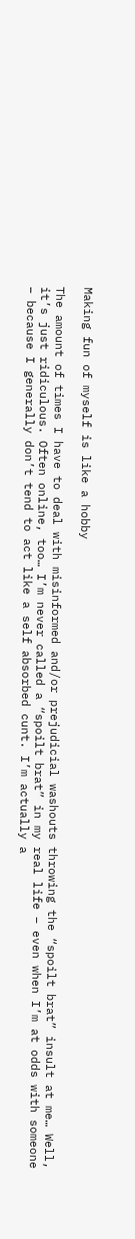Making fun of myself is like a hobby

The amount of times I have to deal with misinformed and/or prejudicial washouts throwing the “spoilt brat” insult at me… Well, it’s just ridiculous. Often online, too… I’m never called a “spoilt brat” in my real life – even when I’m at odds with someone – because I generally don’t tend to act like a self absorbed cunt. I’m actually a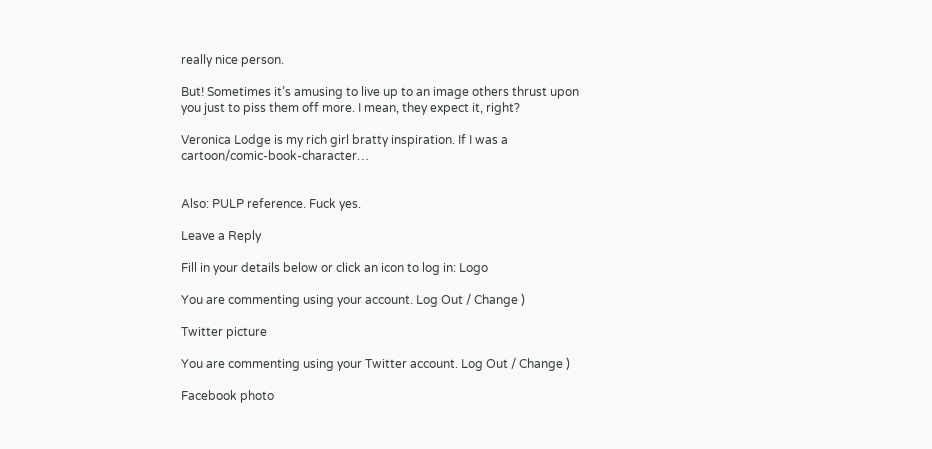really nice person.

But! Sometimes it’s amusing to live up to an image others thrust upon you just to piss them off more. I mean, they expect it, right?

Veronica Lodge is my rich girl bratty inspiration. If I was a cartoon/comic-book-character…


Also: PULP reference. Fuck yes.

Leave a Reply

Fill in your details below or click an icon to log in: Logo

You are commenting using your account. Log Out / Change )

Twitter picture

You are commenting using your Twitter account. Log Out / Change )

Facebook photo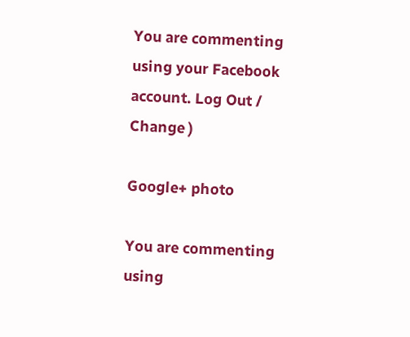You are commenting using your Facebook account. Log Out / Change )

Google+ photo

You are commenting using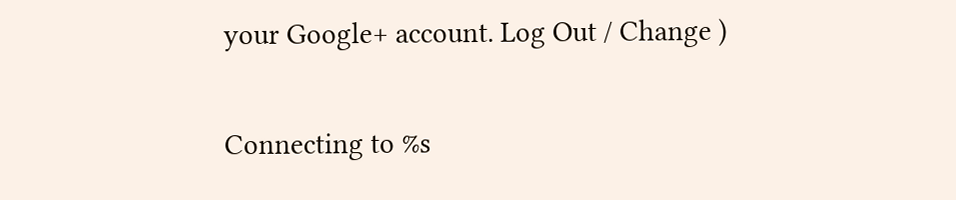your Google+ account. Log Out / Change )

Connecting to %s